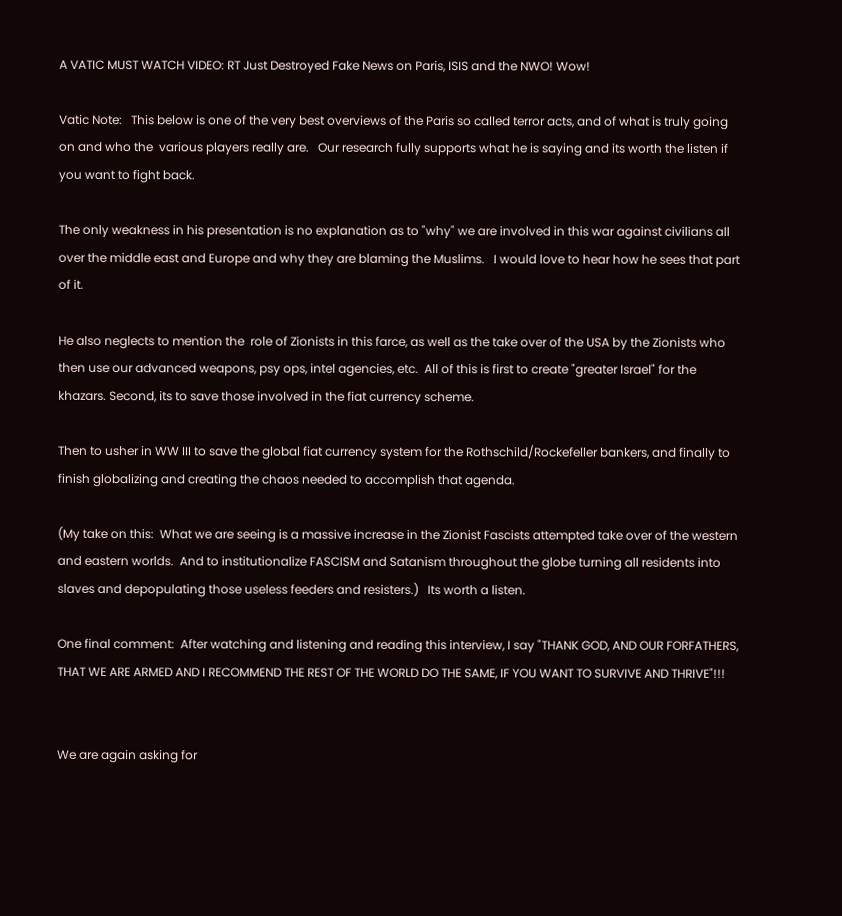A VATIC MUST WATCH VIDEO: RT Just Destroyed Fake News on Paris, ISIS and the NWO! Wow!

Vatic Note:   This below is one of the very best overviews of the Paris so called terror acts, and of what is truly going on and who the  various players really are.   Our research fully supports what he is saying and its worth the listen if you want to fight back.

The only weakness in his presentation is no explanation as to "why" we are involved in this war against civilians all over the middle east and Europe and why they are blaming the Muslims.   I would love to hear how he sees that part of it.

He also neglects to mention the  role of Zionists in this farce, as well as the take over of the USA by the Zionists who then use our advanced weapons, psy ops, intel agencies, etc.  All of this is first to create "greater Israel" for the khazars. Second, its to save those involved in the fiat currency scheme.

Then to usher in WW III to save the global fiat currency system for the Rothschild/Rockefeller bankers, and finally to finish globalizing and creating the chaos needed to accomplish that agenda.

(My take on this:  What we are seeing is a massive increase in the Zionist Fascists attempted take over of the western and eastern worlds.  And to institutionalize FASCISM and Satanism throughout the globe turning all residents into slaves and depopulating those useless feeders and resisters.)   Its worth a listen.

One final comment:  After watching and listening and reading this interview, I say "THANK GOD, AND OUR FORFATHERS, THAT WE ARE ARMED AND I RECOMMEND THE REST OF THE WORLD DO THE SAME, IF YOU WANT TO SURVIVE AND THRIVE"!!!


We are again asking for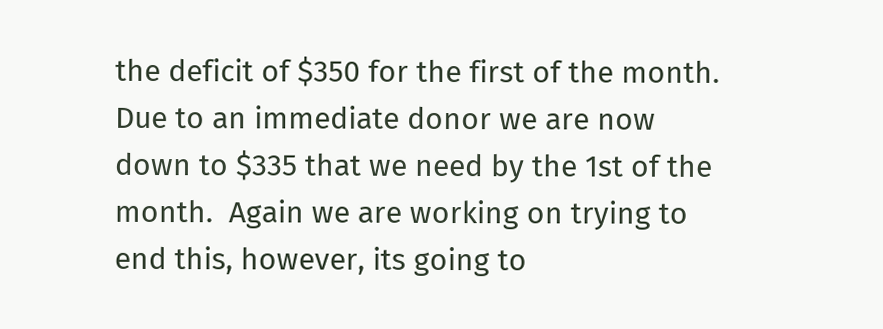the deficit of $350 for the first of the month. Due to an immediate donor we are now down to $335 that we need by the 1st of the month.  Again we are working on trying to end this, however, its going to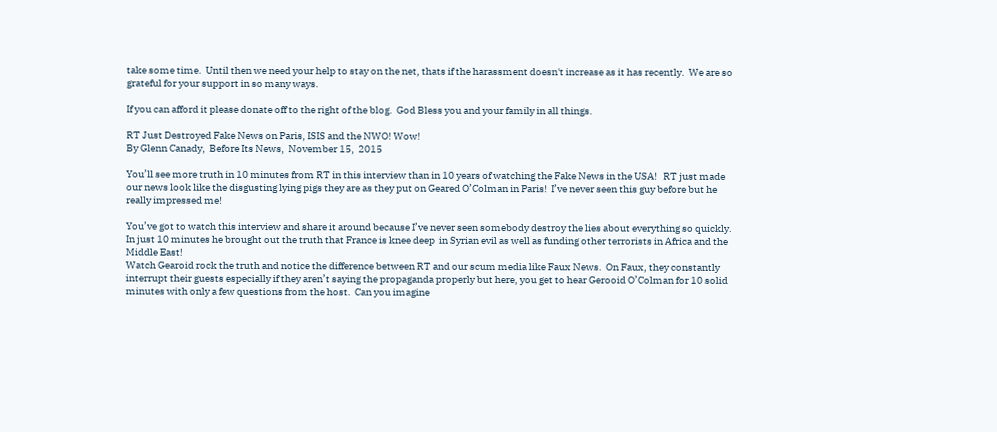take some time.  Until then we need your help to stay on the net, thats if the harassment doesn't increase as it has recently.  We are so grateful for your support in so many ways.

If you can afford it please donate off to the right of the blog.  God Bless you and your family in all things.

RT Just Destroyed Fake News on Paris, ISIS and the NWO! Wow!
By Glenn Canady,  Before Its News,  November 15,  2015

You’ll see more truth in 10 minutes from RT in this interview than in 10 years of watching the Fake News in the USA!   RT just made our news look like the disgusting lying pigs they are as they put on Geared O’Colman in Paris!  I’ve never seen this guy before but he really impressed me!

You’ve got to watch this interview and share it around because I’ve never seen somebody destroy the lies about everything so quickly.  In just 10 minutes he brought out the truth that France is knee deep  in Syrian evil as well as funding other terrorists in Africa and the Middle East!
Watch Gearoid rock the truth and notice the difference between RT and our scum media like Faux News.  On Faux, they constantly interrupt their guests especially if they aren’t saying the propaganda properly but here, you get to hear Gerooid O’Colman for 10 solid minutes with only a few questions from the host.  Can you imagine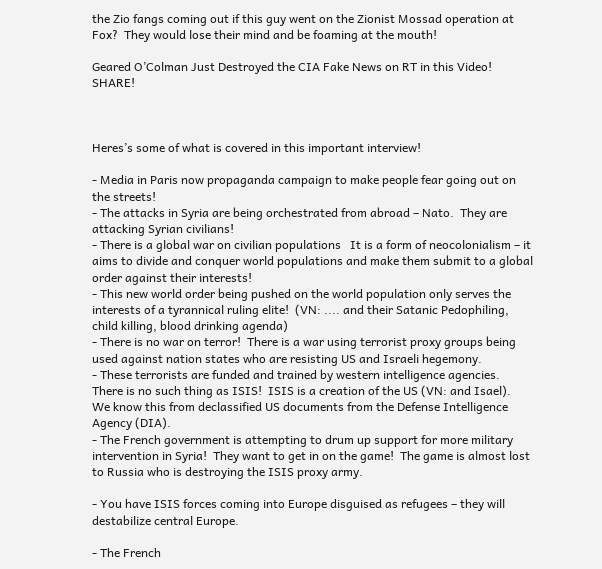the Zio fangs coming out if this guy went on the Zionist Mossad operation at Fox?  They would lose their mind and be foaming at the mouth!

Geared O’Colman Just Destroyed the CIA Fake News on RT in this Video!  SHARE!



Heres’s some of what is covered in this important interview!

- Media in Paris now propaganda campaign to make people fear going out on the streets!
- The attacks in Syria are being orchestrated from abroad – Nato.  They are attacking Syrian civilians!
- There is a global war on civilian populations   It is a form of neocolonialism – it aims to divide and conquer world populations and make them submit to a global order against their interests!
- This new world order being pushed on the world population only serves the interests of a tyrannical ruling elite!  (VN: .... and their Satanic Pedophiling, child killing, blood drinking agenda)
- There is no war on terror!  There is a war using terrorist proxy groups being used against nation states who are resisting US and Israeli hegemony.
- These terrorists are funded and trained by western intelligence agencies.
There is no such thing as ISIS!  ISIS is a creation of the US (VN: and Isael).  We know this from declassified US documents from the Defense Intelligence Agency (DIA).
- The French government is attempting to drum up support for more military intervention in Syria!  They want to get in on the game!  The game is almost lost to Russia who is destroying the ISIS proxy army.

- You have ISIS forces coming into Europe disguised as refugees – they will destabilize central Europe.

- The French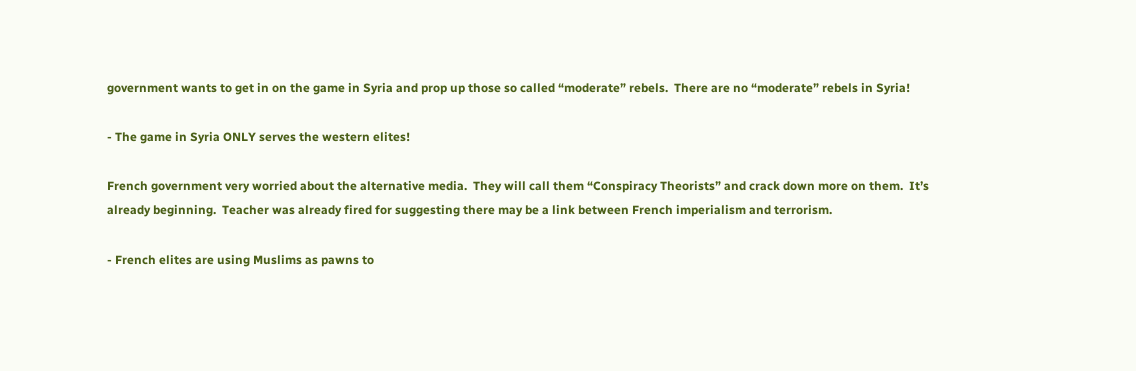government wants to get in on the game in Syria and prop up those so called “moderate” rebels.  There are no “moderate” rebels in Syria!

- The game in Syria ONLY serves the western elites!

French government very worried about the alternative media.  They will call them “Conspiracy Theorists” and crack down more on them.  It’s already beginning.  Teacher was already fired for suggesting there may be a link between French imperialism and terrorism.

- French elites are using Muslims as pawns to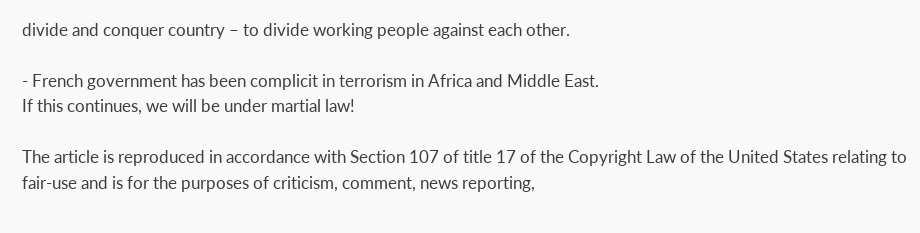divide and conquer country – to divide working people against each other.

- French government has been complicit in terrorism in Africa and Middle East.
If this continues, we will be under martial law!

The article is reproduced in accordance with Section 107 of title 17 of the Copyright Law of the United States relating to fair-use and is for the purposes of criticism, comment, news reporting,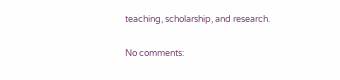teaching, scholarship, and research.

No comments: